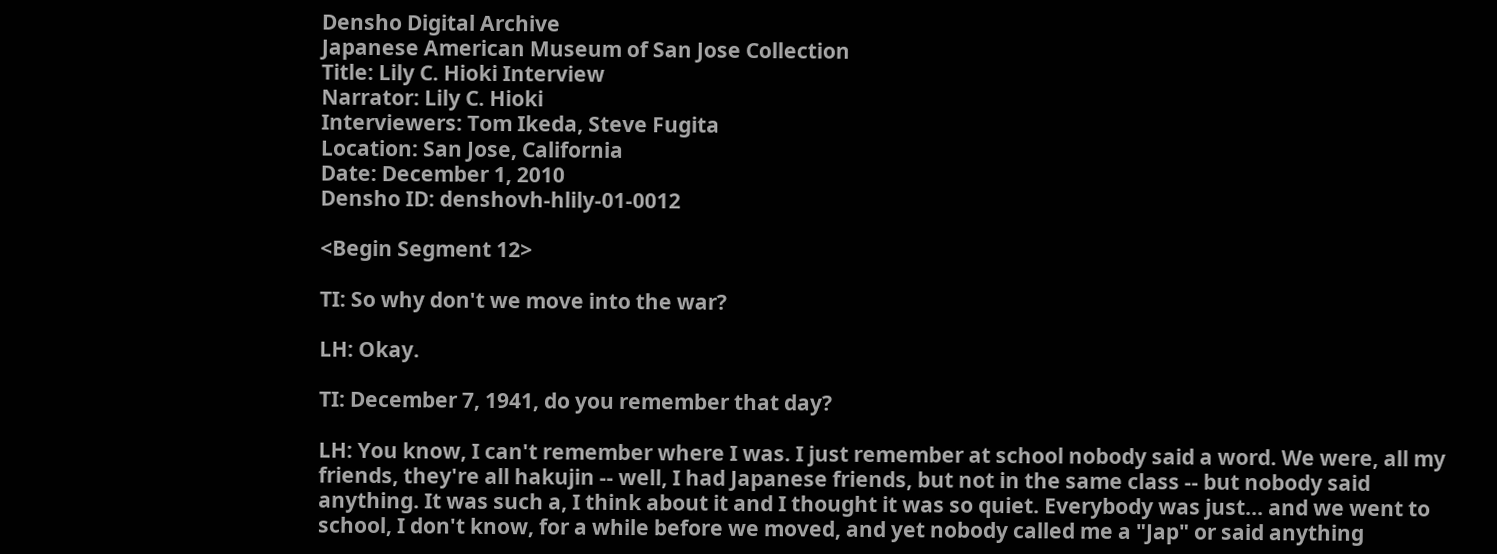Densho Digital Archive
Japanese American Museum of San Jose Collection
Title: Lily C. Hioki Interview
Narrator: Lily C. Hioki
Interviewers: Tom Ikeda, Steve Fugita
Location: San Jose, California
Date: December 1, 2010
Densho ID: denshovh-hlily-01-0012

<Begin Segment 12>

TI: So why don't we move into the war?

LH: Okay.

TI: December 7, 1941, do you remember that day?

LH: You know, I can't remember where I was. I just remember at school nobody said a word. We were, all my friends, they're all hakujin -- well, I had Japanese friends, but not in the same class -- but nobody said anything. It was such a, I think about it and I thought it was so quiet. Everybody was just... and we went to school, I don't know, for a while before we moved, and yet nobody called me a "Jap" or said anything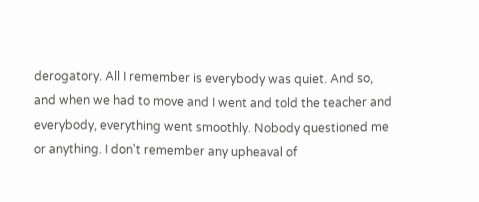derogatory. All I remember is everybody was quiet. And so, and when we had to move and I went and told the teacher and everybody, everything went smoothly. Nobody questioned me or anything. I don't remember any upheaval of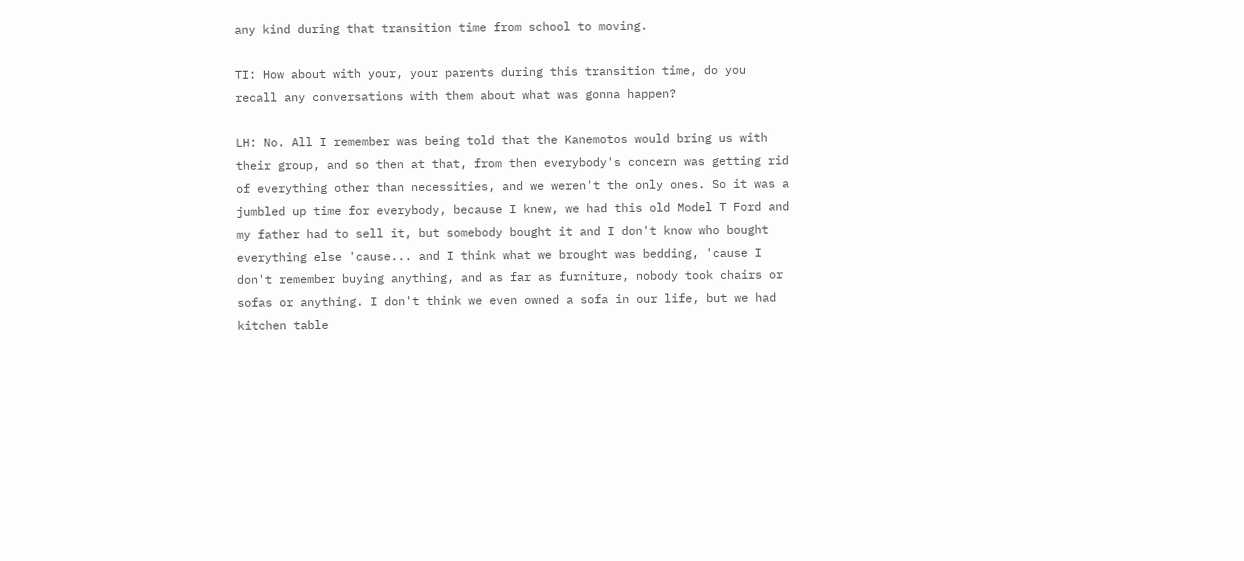any kind during that transition time from school to moving.

TI: How about with your, your parents during this transition time, do you recall any conversations with them about what was gonna happen?

LH: No. All I remember was being told that the Kanemotos would bring us with their group, and so then at that, from then everybody's concern was getting rid of everything other than necessities, and we weren't the only ones. So it was a jumbled up time for everybody, because I knew, we had this old Model T Ford and my father had to sell it, but somebody bought it and I don't know who bought everything else 'cause... and I think what we brought was bedding, 'cause I don't remember buying anything, and as far as furniture, nobody took chairs or sofas or anything. I don't think we even owned a sofa in our life, but we had kitchen table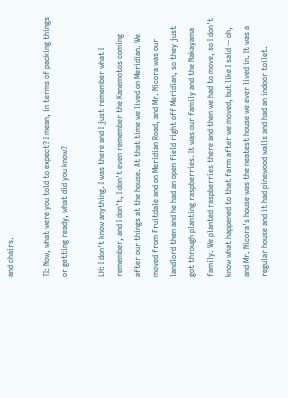and chairs.

TI: Now, what were you told to expect? I mean, in terms of packing things or getting ready, what did you know?

LH: I don't know anything. I was there and I just remember what I remember, and I don't, I don't even remember the Kanemotos coming after our things at the house. At that time we lived on Meridian. We moved from Fruitdale and on Meridian Road, and Mr. Nicora was our landlord then and he had an open field right off Meridian, so they just got through planting raspberries. It was our family and the Nakayama family. We planted raspberries there and then we had to move, so I don't know what happened to that farm after we moved, but like I said -- oh, and Mr. Nicora's house was the neatest house we ever lived in. It was a regular house and it had pinewood walls and had an indoor toilet.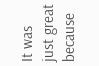It was just great because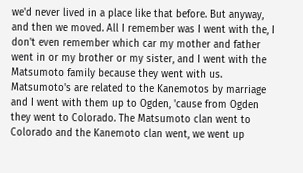we'd never lived in a place like that before. But anyway, and then we moved. All I remember was I went with the, I don't even remember which car my mother and father went in or my brother or my sister, and I went with the Matsumoto family because they went with us. Matsumoto's are related to the Kanemotos by marriage and I went with them up to Ogden, 'cause from Ogden they went to Colorado. The Matsumoto clan went to Colorado and the Kanemoto clan went, we went up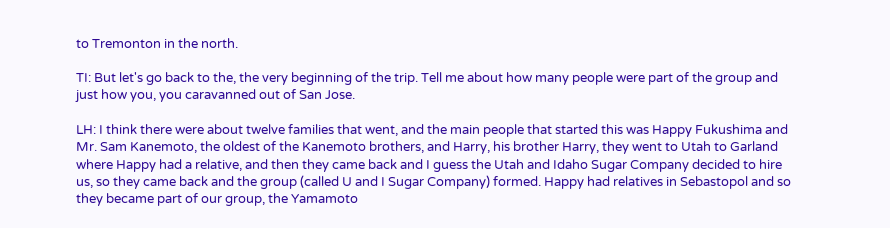to Tremonton in the north.

TI: But let's go back to the, the very beginning of the trip. Tell me about how many people were part of the group and just how you, you caravanned out of San Jose.

LH: I think there were about twelve families that went, and the main people that started this was Happy Fukushima and Mr. Sam Kanemoto, the oldest of the Kanemoto brothers, and Harry, his brother Harry, they went to Utah to Garland where Happy had a relative, and then they came back and I guess the Utah and Idaho Sugar Company decided to hire us, so they came back and the group (called U and I Sugar Company) formed. Happy had relatives in Sebastopol and so they became part of our group, the Yamamoto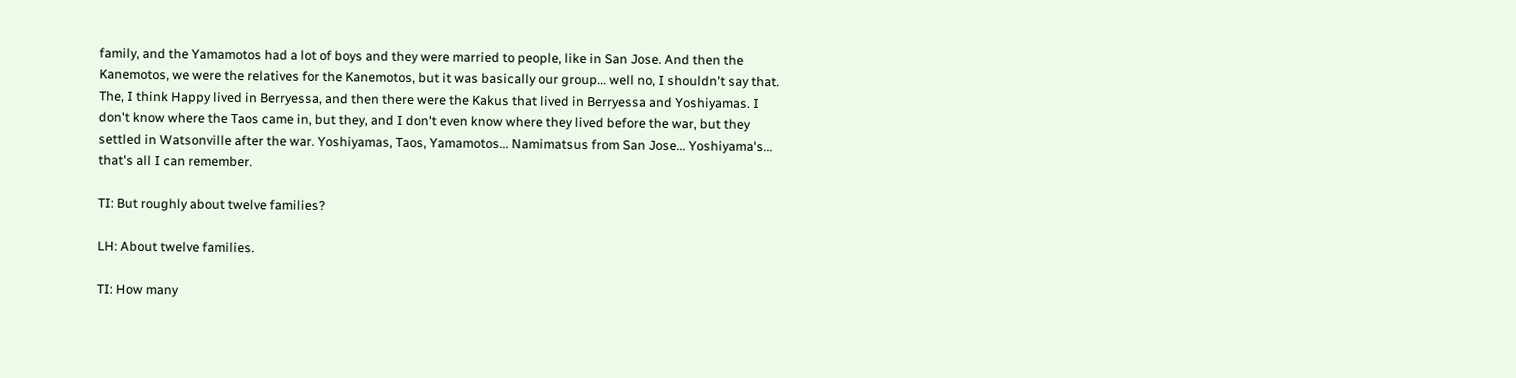family, and the Yamamotos had a lot of boys and they were married to people, like in San Jose. And then the Kanemotos, we were the relatives for the Kanemotos, but it was basically our group... well no, I shouldn't say that. The, I think Happy lived in Berryessa, and then there were the Kakus that lived in Berryessa and Yoshiyamas. I don't know where the Taos came in, but they, and I don't even know where they lived before the war, but they settled in Watsonville after the war. Yoshiyamas, Taos, Yamamotos... Namimatsus from San Jose... Yoshiyama's... that's all I can remember.

TI: But roughly about twelve families?

LH: About twelve families.

TI: How many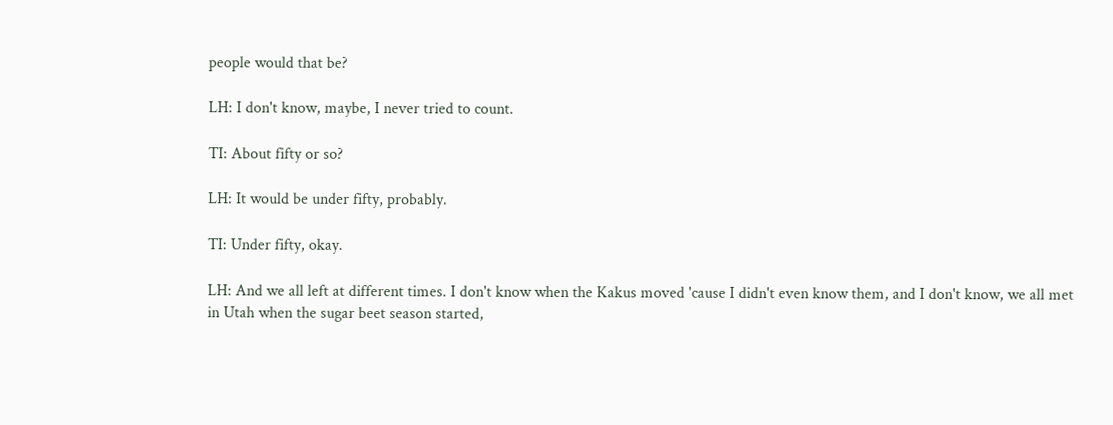people would that be?

LH: I don't know, maybe, I never tried to count.

TI: About fifty or so?

LH: It would be under fifty, probably.

TI: Under fifty, okay.

LH: And we all left at different times. I don't know when the Kakus moved 'cause I didn't even know them, and I don't know, we all met in Utah when the sugar beet season started,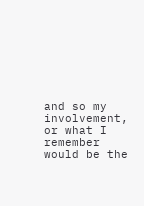and so my involvement, or what I remember would be the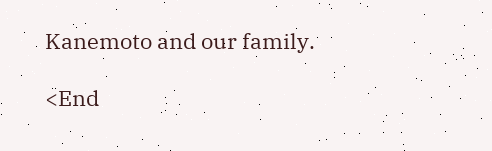Kanemoto and our family.

<End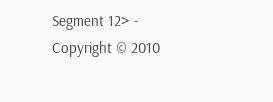Segment 12> - Copyright © 2010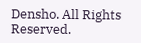Densho. All Rights Reserved.